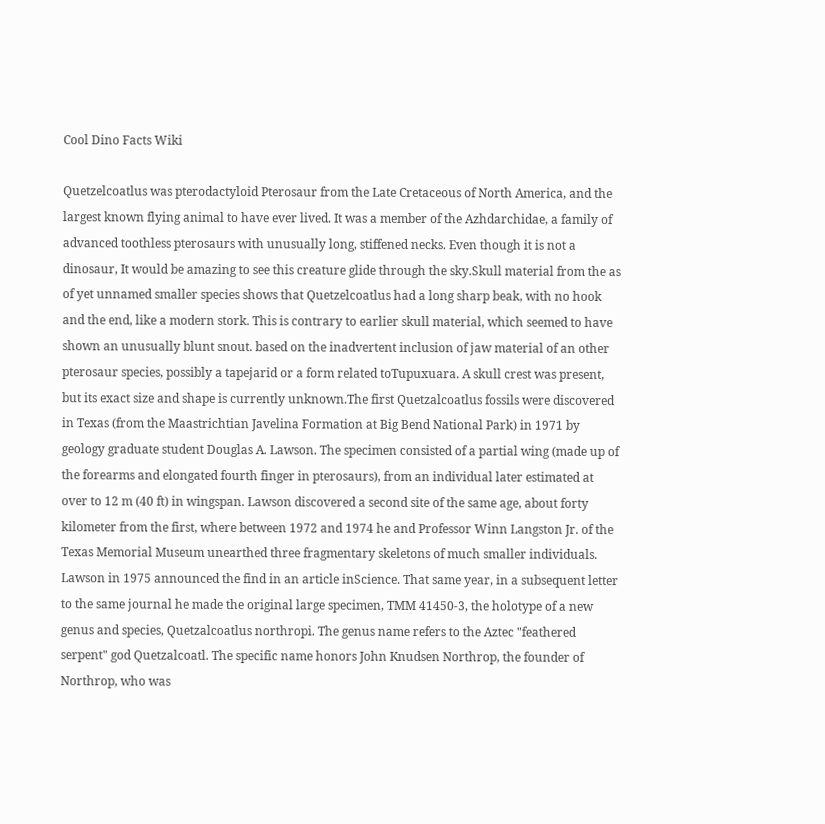Cool Dino Facts Wiki

Quetzelcoatlus was pterodactyloid Pterosaur from the Late Cretaceous of North America, and the largest known flying animal to have ever lived. It was a member of the Azhdarchidae, a family of advanced toothless pterosaurs with unusually long, stiffened necks. Even though it is not a dinosaur, It would be amazing to see this creature glide through the sky.Skull material from the as of yet unnamed smaller species shows that Quetzelcoatlus had a long sharp beak, with no hook and the end, like a modern stork. This is contrary to earlier skull material, which seemed to have shown an unusually blunt snout. based on the inadvertent inclusion of jaw material of an other pterosaur species, possibly a tapejarid or a form related toTupuxuara. A skull crest was present, but its exact size and shape is currently unknown.The first Quetzalcoatlus fossils were discovered in Texas (from the Maastrichtian Javelina Formation at Big Bend National Park) in 1971 by geology graduate student Douglas A. Lawson. The specimen consisted of a partial wing (made up of the forearms and elongated fourth finger in pterosaurs), from an individual later estimated at over to 12 m (40 ft) in wingspan. Lawson discovered a second site of the same age, about forty kilometer from the first, where between 1972 and 1974 he and Professor Winn Langston Jr. of the Texas Memorial Museum unearthed three fragmentary skeletons of much smaller individuals. Lawson in 1975 announced the find in an article inScience. That same year, in a subsequent letter to the same journal he made the original large specimen, TMM 41450-3, the holotype of a new genus and species, Quetzalcoatlus northropi. The genus name refers to the Aztec "feathered serpent" god Quetzalcoatl. The specific name honors John Knudsen Northrop, the founder of Northrop, who was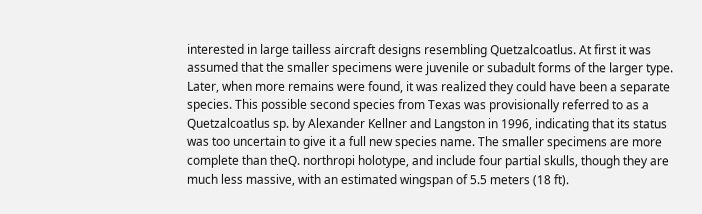interested in large tailless aircraft designs resembling Quetzalcoatlus. At first it was assumed that the smaller specimens were juvenile or subadult forms of the larger type. Later, when more remains were found, it was realized they could have been a separate species. This possible second species from Texas was provisionally referred to as a Quetzalcoatlus sp. by Alexander Kellner and Langston in 1996, indicating that its status was too uncertain to give it a full new species name. The smaller specimens are more complete than theQ. northropi holotype, and include four partial skulls, though they are much less massive, with an estimated wingspan of 5.5 meters (18 ft).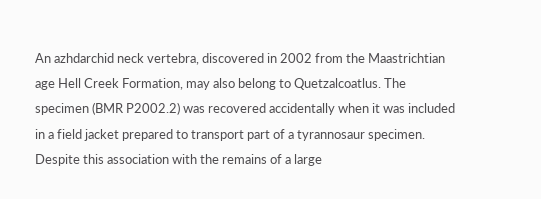An azhdarchid neck vertebra, discovered in 2002 from the Maastrichtian age Hell Creek Formation, may also belong to Quetzalcoatlus. The specimen (BMR P2002.2) was recovered accidentally when it was included in a field jacket prepared to transport part of a tyrannosaur specimen. Despite this association with the remains of a large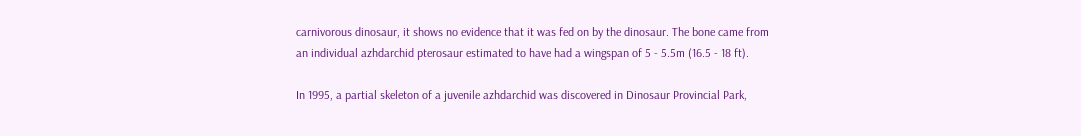carnivorous dinosaur, it shows no evidence that it was fed on by the dinosaur. The bone came from an individual azhdarchid pterosaur estimated to have had a wingspan of 5 - 5.5m (16.5 - 18 ft).

In 1995, a partial skeleton of a juvenile azhdarchid was discovered in Dinosaur Provincial Park,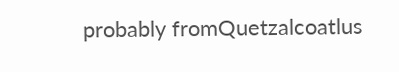probably fromQuetzalcoatlus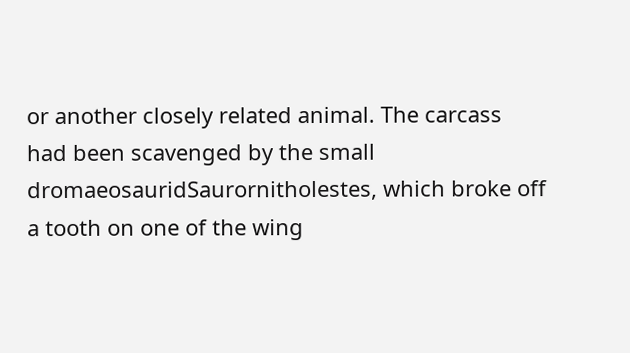or another closely related animal. The carcass had been scavenged by the small dromaeosauridSaurornitholestes, which broke off a tooth on one of the wing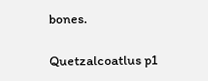bones.

Quetzalcoatlus p1